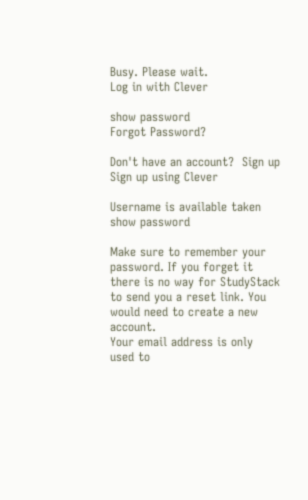Busy. Please wait.
Log in with Clever

show password
Forgot Password?

Don't have an account?  Sign up
Sign up using Clever

Username is available taken
show password

Make sure to remember your password. If you forget it there is no way for StudyStack to send you a reset link. You would need to create a new account.
Your email address is only used to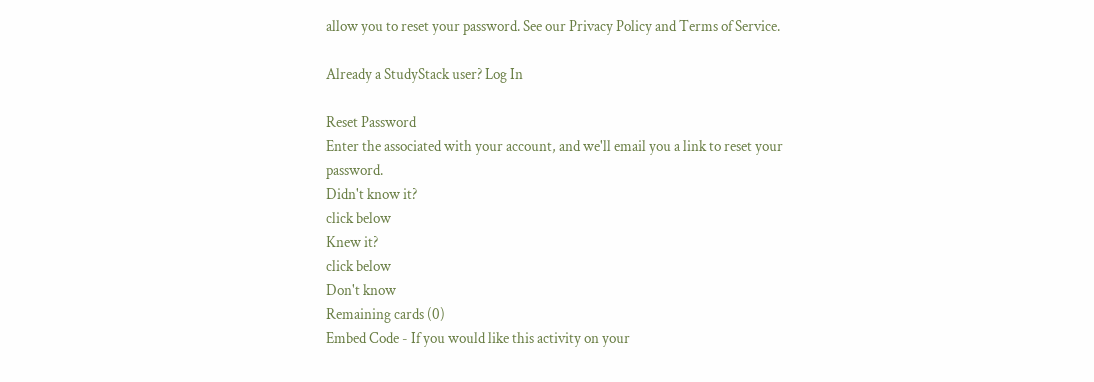allow you to reset your password. See our Privacy Policy and Terms of Service.

Already a StudyStack user? Log In

Reset Password
Enter the associated with your account, and we'll email you a link to reset your password.
Didn't know it?
click below
Knew it?
click below
Don't know
Remaining cards (0)
Embed Code - If you would like this activity on your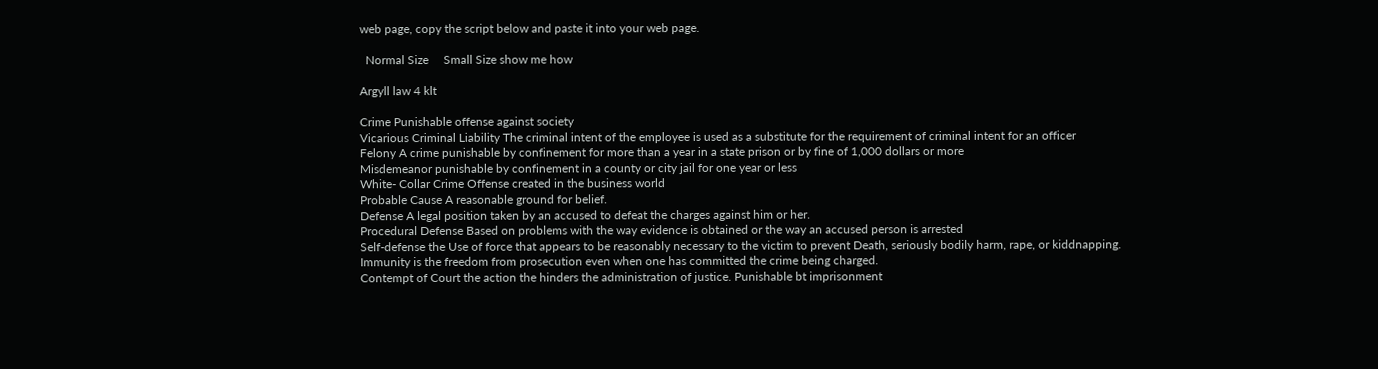web page, copy the script below and paste it into your web page.

  Normal Size     Small Size show me how

Argyll law 4 klt

Crime Punishable offense against society
Vicarious Criminal Liability The criminal intent of the employee is used as a substitute for the requirement of criminal intent for an officer
Felony A crime punishable by confinement for more than a year in a state prison or by fine of 1,000 dollars or more
Misdemeanor punishable by confinement in a county or city jail for one year or less
White- Collar Crime Offense created in the business world
Probable Cause A reasonable ground for belief.
Defense A legal position taken by an accused to defeat the charges against him or her.
Procedural Defense Based on problems with the way evidence is obtained or the way an accused person is arrested
Self-defense the Use of force that appears to be reasonably necessary to the victim to prevent Death, seriously bodily harm, rape, or kiddnapping.
Immunity is the freedom from prosecution even when one has committed the crime being charged.
Contempt of Court the action the hinders the administration of justice. Punishable bt imprisonment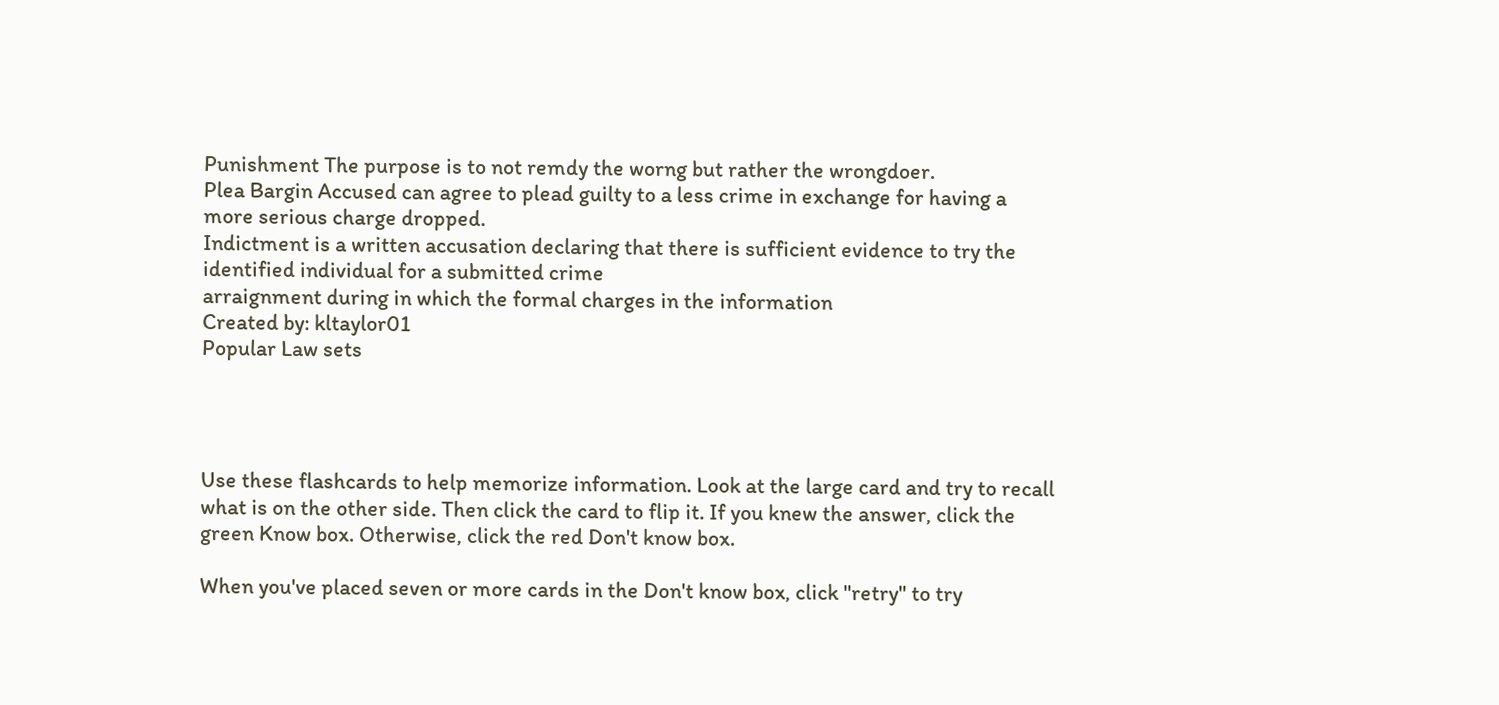Punishment The purpose is to not remdy the worng but rather the wrongdoer.
Plea Bargin Accused can agree to plead guilty to a less crime in exchange for having a more serious charge dropped.
Indictment is a written accusation declaring that there is sufficient evidence to try the identified individual for a submitted crime
arraignment during in which the formal charges in the information
Created by: kltaylor01
Popular Law sets




Use these flashcards to help memorize information. Look at the large card and try to recall what is on the other side. Then click the card to flip it. If you knew the answer, click the green Know box. Otherwise, click the red Don't know box.

When you've placed seven or more cards in the Don't know box, click "retry" to try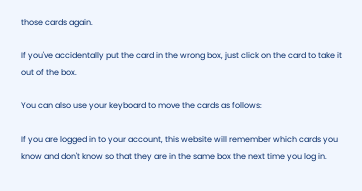those cards again.

If you've accidentally put the card in the wrong box, just click on the card to take it out of the box.

You can also use your keyboard to move the cards as follows:

If you are logged in to your account, this website will remember which cards you know and don't know so that they are in the same box the next time you log in.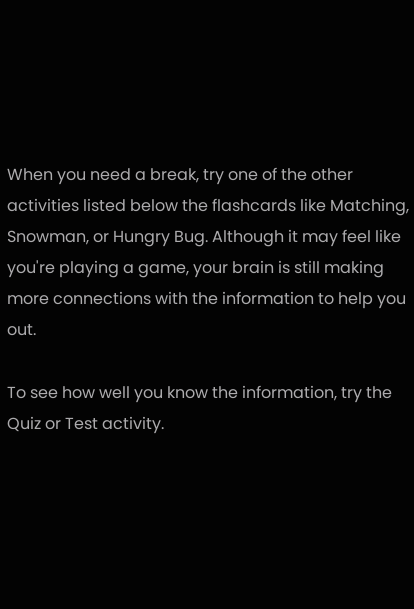When you need a break, try one of the other activities listed below the flashcards like Matching, Snowman, or Hungry Bug. Although it may feel like you're playing a game, your brain is still making more connections with the information to help you out.

To see how well you know the information, try the Quiz or Test activity.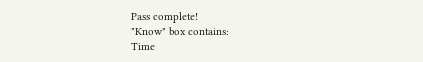Pass complete!
"Know" box contains:
Time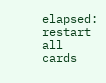elapsed:
restart all cards